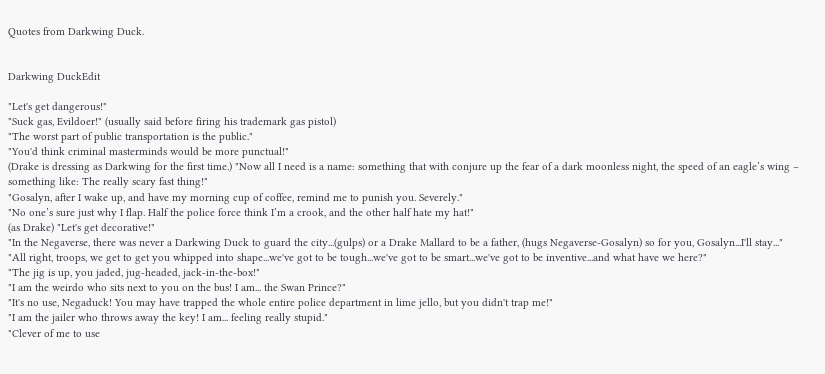Quotes from Darkwing Duck.


Darkwing DuckEdit

"Let's get dangerous!"
"Suck gas, Evildoer!" (usually said before firing his trademark gas pistol)
"The worst part of public transportation is the public."
"You'd think criminal masterminds would be more punctual!"
(Drake is dressing as Darkwing for the first time.) "Now all I need is a name: something that with conjure up the fear of a dark moonless night, the speed of an eagle’s wing – something like: The really scary fast thing!"
"Gosalyn, after I wake up, and have my morning cup of coffee, remind me to punish you. Severely."
"No one’s sure just why I flap. Half the police force think I’m a crook, and the other half hate my hat!"
(as Drake) "Let's get decorative!"
"In the Negaverse, there was never a Darkwing Duck to guard the city...(gulps) or a Drake Mallard to be a father, (hugs Negaverse-Gosalyn) so for you, Gosalyn...I'll stay..."
"All right, troops, we get to get you whipped into shape...we've got to be tough...we've got to be smart...we've got to be inventive...and what have we here?"
"The jig is up, you jaded, jug-headed, jack-in-the-box!"
"I am the weirdo who sits next to you on the bus! I am... the Swan Prince?"
"It's no use, Negaduck! You may have trapped the whole entire police department in lime jello, but you didn't trap me!"
"I am the jailer who throws away the key! I am... feeling really stupid."
"Clever of me to use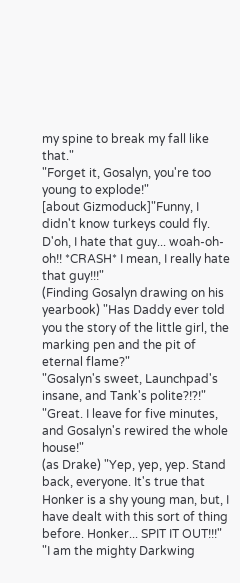my spine to break my fall like that."
"Forget it, Gosalyn, you're too young to explode!"
[about Gizmoduck]"Funny, I didn't know turkeys could fly. D'oh, I hate that guy... woah-oh-oh!! *CRASH* I mean, I really hate that guy!!!"
(Finding Gosalyn drawing on his yearbook) "Has Daddy ever told you the story of the little girl, the marking pen and the pit of eternal flame?"
"Gosalyn's sweet, Launchpad's insane, and Tank's polite?!?!"
"Great. I leave for five minutes, and Gosalyn's rewired the whole house!"
(as Drake) "Yep, yep, yep. Stand back, everyone. It's true that Honker is a shy young man, but, I have dealt with this sort of thing before. Honker... SPIT IT OUT!!!"
"I am the mighty Darkwing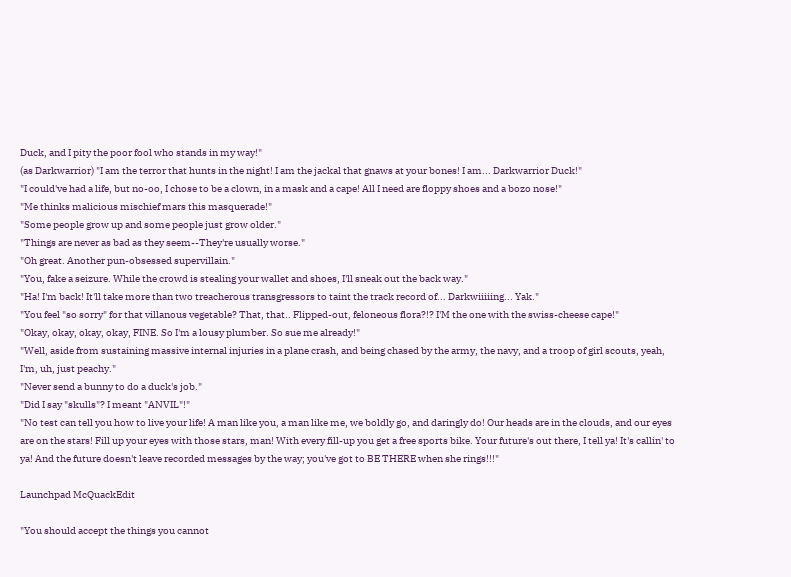Duck, and I pity the poor fool who stands in my way!"
(as Darkwarrior) "I am the terror that hunts in the night! I am the jackal that gnaws at your bones! I am... Darkwarrior Duck!"
"I could've had a life, but no-oo, I chose to be a clown, in a mask and a cape! All I need are floppy shoes and a bozo nose!"
"Me thinks malicious mischief mars this masquerade!"
"Some people grow up and some people just grow older."
"Things are never as bad as they seem--They're usually worse."
"Oh great. Another pun-obsessed supervillain."
"You, fake a seizure. While the crowd is stealing your wallet and shoes, I'll sneak out the back way."
"Ha! I'm back! It'll take more than two treacherous transgressors to taint the track record of... Darkwiiiiing... Yak."
"You feel "so sorry" for that villanous vegetable? That, that.. Flipped-out, feloneous flora?!? I'M the one with the swiss-cheese cape!"
"Okay, okay, okay, okay, FINE. So I'm a lousy plumber. So sue me already!"
"Well, aside from sustaining massive internal injuries in a plane crash, and being chased by the army, the navy, and a troop of girl scouts, yeah, I'm, uh, just peachy."
"Never send a bunny to do a duck's job."
"Did I say "skulls"? I meant "ANVIL"!"
"No test can tell you how to live your life! A man like you, a man like me, we boldly go, and daringly do! Our heads are in the clouds, and our eyes are on the stars! Fill up your eyes with those stars, man! With every fill-up you get a free sports bike. Your future's out there, I tell ya! It's callin' to ya! And the future doesn't leave recorded messages by the way; you've got to BE THERE when she rings!!!"

Launchpad McQuackEdit

"You should accept the things you cannot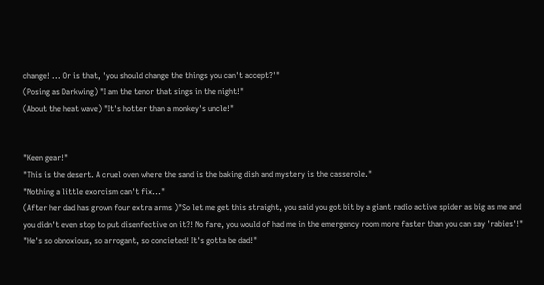change! ... Or is that, 'you should change the things you can't accept?'"
(Posing as Darkwing) "I am the tenor that sings in the night!"
(About the heat wave) "It's hotter than a monkey's uncle!"


"Keen gear!"
"This is the desert. A cruel oven where the sand is the baking dish and mystery is the casserole."
"Nothing a little exorcism can't fix..."
(After her dad has grown four extra arms )"So let me get this straight, you said you got bit by a giant radio active spider as big as me and you didn't even stop to put disenfective on it?! No fare, you would of had me in the emergency room more faster than you can say 'rabies'!"
"He's so obnoxious, so arrogant, so concieted! It's gotta be dad!"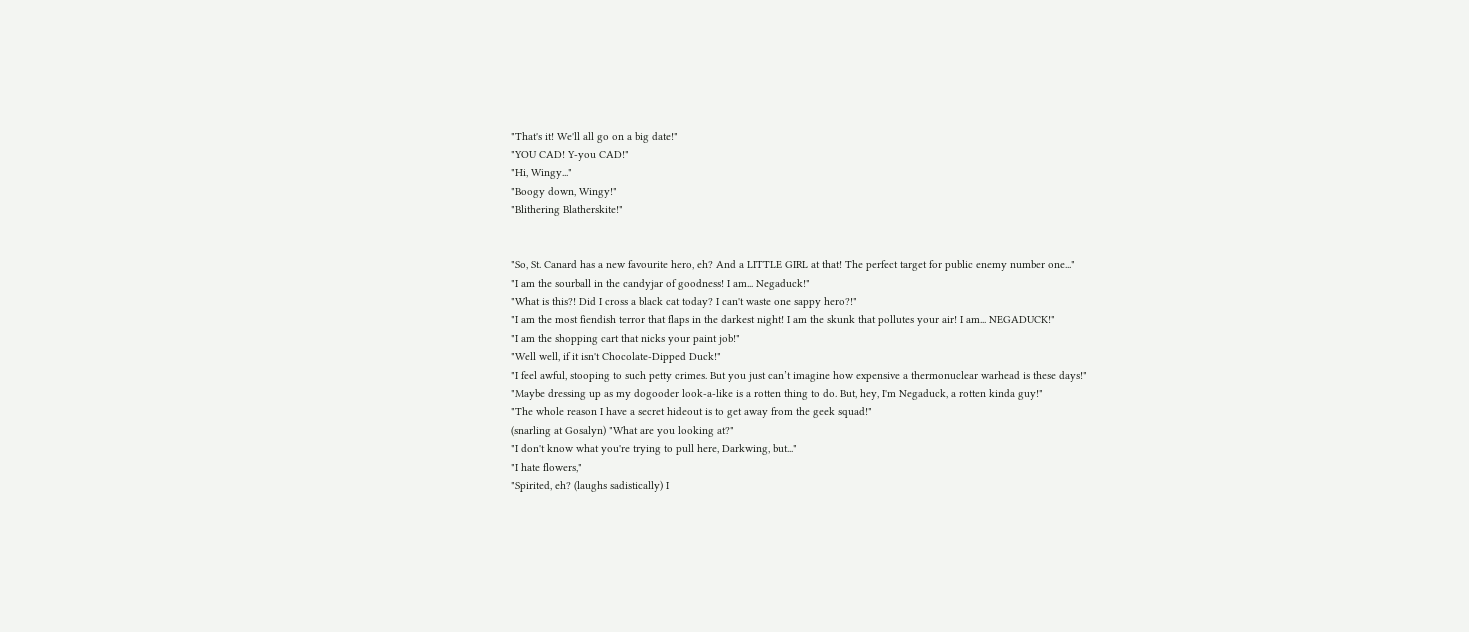"That's it! We'll all go on a big date!"
"YOU CAD! Y-you CAD!"
"Hi, Wingy..."
"Boogy down, Wingy!"
"Blithering Blatherskite!"


"So, St. Canard has a new favourite hero, eh? And a LITTLE GIRL at that! The perfect target for public enemy number one..."
"I am the sourball in the candyjar of goodness! I am... Negaduck!"
"What is this?! Did I cross a black cat today? I can't waste one sappy hero?!"
"I am the most fiendish terror that flaps in the darkest night! I am the skunk that pollutes your air! I am... NEGADUCK!"
"I am the shopping cart that nicks your paint job!"
"Well well, if it isn't Chocolate-Dipped Duck!"
"I feel awful, stooping to such petty crimes. But you just can’t imagine how expensive a thermonuclear warhead is these days!"
"Maybe dressing up as my dogooder look-a-like is a rotten thing to do. But, hey, I'm Negaduck, a rotten kinda guy!"
"The whole reason I have a secret hideout is to get away from the geek squad!"
(snarling at Gosalyn) "What are you looking at?"
"I don't know what you're trying to pull here, Darkwing, but..."
"I hate flowers,"
"Spirited, eh? (laughs sadistically) I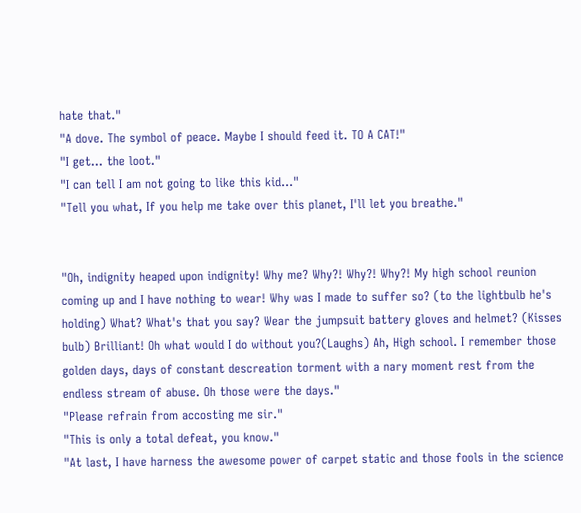hate that."
"A dove. The symbol of peace. Maybe I should feed it. TO A CAT!"
"I get... the loot."
"I can tell I am not going to like this kid..."
"Tell you what, If you help me take over this planet, I'll let you breathe."


"Oh, indignity heaped upon indignity! Why me? Why?! Why?! Why?! My high school reunion coming up and I have nothing to wear! Why was I made to suffer so? (to the lightbulb he's holding) What? What's that you say? Wear the jumpsuit battery gloves and helmet? (Kisses bulb) Brilliant! Oh what would I do without you?(Laughs) Ah, High school. I remember those golden days, days of constant descreation torment with a nary moment rest from the endless stream of abuse. Oh those were the days."
"Please refrain from accosting me sir."
"This is only a total defeat, you know."
"At last, I have harness the awesome power of carpet static and those fools in the science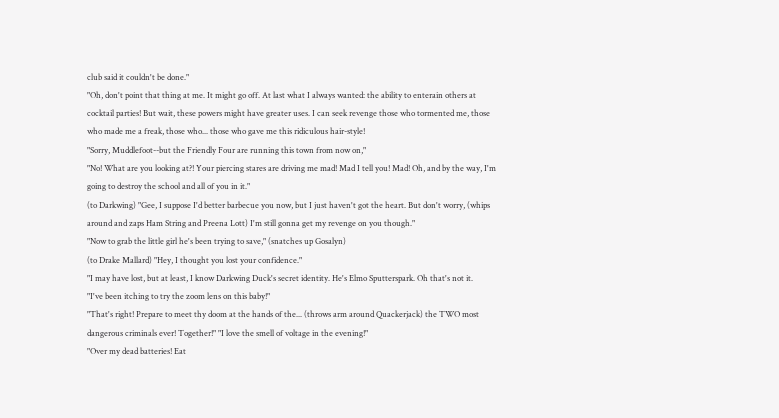club said it couldn't be done."
"Oh, don't point that thing at me. It might go off. At last what I always wanted: the ability to enterain others at cocktail parties! But wait, these powers might have greater uses. I can seek revenge those who tormented me, those who made me a freak, those who... those who gave me this ridiculous hair-style!
"Sorry, Muddlefoot--but the Friendly Four are running this town from now on,"
"No! What are you looking at?! Your piercing stares are driving me mad! Mad I tell you! Mad! Oh, and by the way, I'm going to destroy the school and all of you in it."
(to Darkwing) "Gee, I suppose I'd better barbecue you now, but I just haven't got the heart. But don't worry, (whips around and zaps Ham String and Preena Lott) I'm still gonna get my revenge on you though."
"Now to grab the little girl he's been trying to save," (snatches up Gosalyn)
(to Drake Mallard) "Hey, I thought you lost your confidence."
"I may have lost, but at least, I know Darkwing Duck's secret identity. He's Elmo Sputterspark. Oh that's not it.
"I've been itching to try the zoom lens on this baby!"
"That's right! Prepare to meet thy doom at the hands of the... (throws arm around Quackerjack) the TWO most dangerous criminals ever! Together!" "I love the smell of voltage in the evening!"
"Over my dead batteries! Eat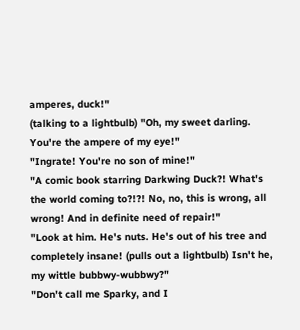amperes, duck!"
(talking to a lightbulb) "Oh, my sweet darling. You're the ampere of my eye!"
"Ingrate! You're no son of mine!"
"A comic book starring Darkwing Duck?! What's the world coming to?!?! No, no, this is wrong, all wrong! And in definite need of repair!"
"Look at him. He's nuts. He's out of his tree and completely insane! (pulls out a lightbulb) Isn't he, my wittle bubbwy-wubbwy?"
"Don't call me Sparky, and I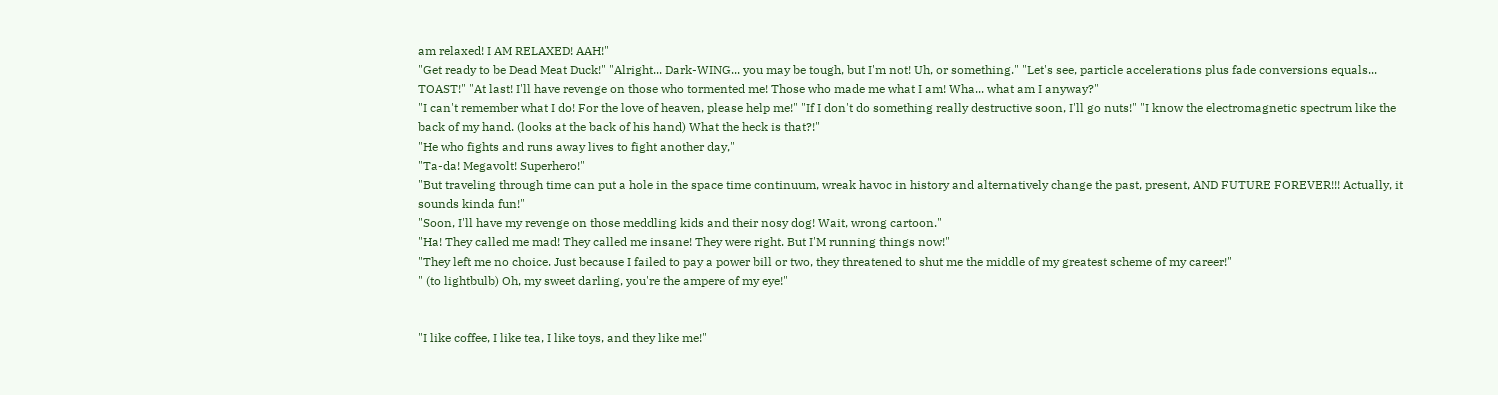am relaxed! I AM RELAXED! AAH!"
"Get ready to be Dead Meat Duck!" "Alright... Dark-WING... you may be tough, but I'm not! Uh, or something." "Let's see, particle accelerations plus fade conversions equals... TOAST!" "At last! I'll have revenge on those who tormented me! Those who made me what I am! Wha... what am I anyway?"
"I can't remember what I do! For the love of heaven, please help me!" "If I don't do something really destructive soon, I'll go nuts!" "I know the electromagnetic spectrum like the back of my hand. (looks at the back of his hand) What the heck is that?!"
"He who fights and runs away lives to fight another day,"
"Ta-da! Megavolt! Superhero!"
"But traveling through time can put a hole in the space time continuum, wreak havoc in history and alternatively change the past, present, AND FUTURE FOREVER!!! Actually, it sounds kinda fun!"
"Soon, I'll have my revenge on those meddling kids and their nosy dog! Wait, wrong cartoon."
"Ha! They called me mad! They called me insane! They were right. But I'M running things now!"
"They left me no choice. Just because I failed to pay a power bill or two, they threatened to shut me the middle of my greatest scheme of my career!"
" (to lightbulb) Oh, my sweet darling, you're the ampere of my eye!"


"I like coffee, I like tea, I like toys, and they like me!"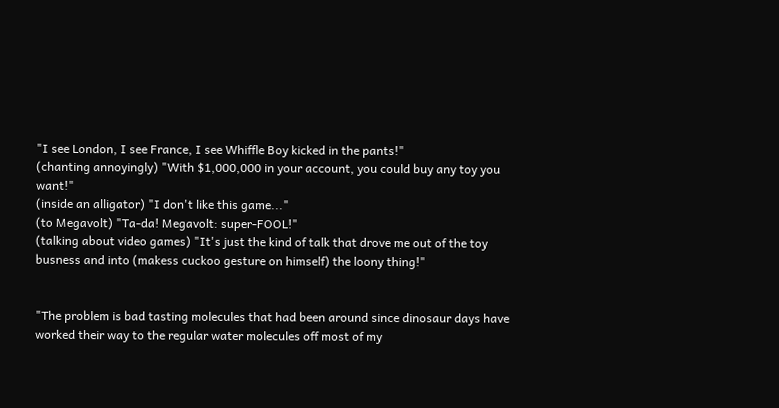"I see London, I see France, I see Whiffle Boy kicked in the pants!"
(chanting annoyingly) "With $1,000,000 in your account, you could buy any toy you want!"
(inside an alligator) "I don't like this game..."
(to Megavolt) "Ta-da! Megavolt: super-FOOL!"
(talking about video games) "It's just the kind of talk that drove me out of the toy busness and into (makess cuckoo gesture on himself) the loony thing!"


"The problem is bad tasting molecules that had been around since dinosaur days have worked their way to the regular water molecules off most of my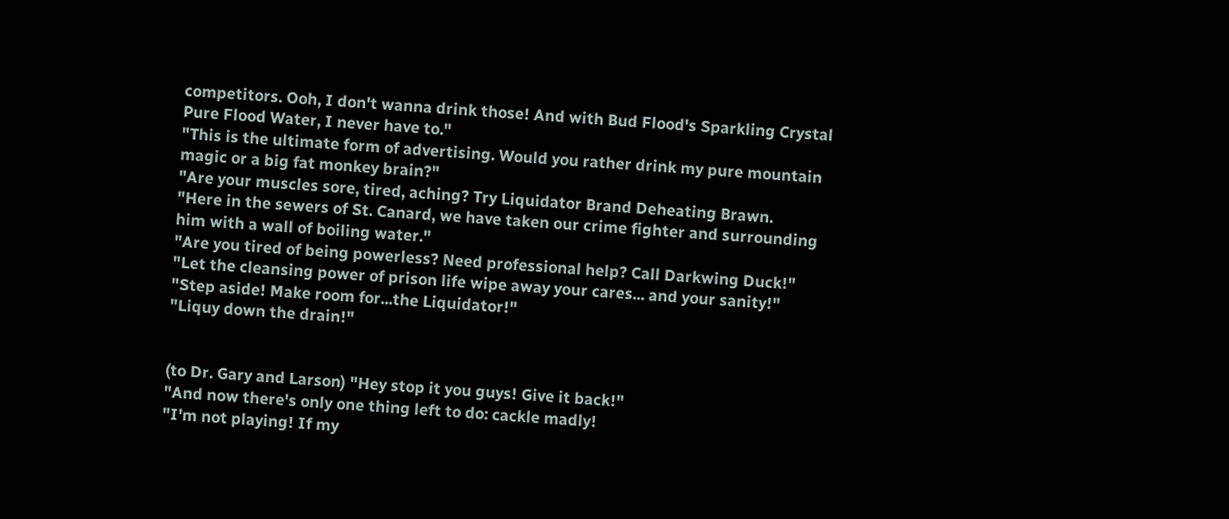competitors. Ooh, I don't wanna drink those! And with Bud Flood's Sparkling Crystal Pure Flood Water, I never have to."
"This is the ultimate form of advertising. Would you rather drink my pure mountain magic or a big fat monkey brain?"
"Are your muscles sore, tired, aching? Try Liquidator Brand Deheating Brawn.
"Here in the sewers of St. Canard, we have taken our crime fighter and surrounding him with a wall of boiling water."
"Are you tired of being powerless? Need professional help? Call Darkwing Duck!"
"Let the cleansing power of prison life wipe away your cares... and your sanity!"
"Step aside! Make room for...the Liquidator!"
"Liquy down the drain!"


(to Dr. Gary and Larson) "Hey stop it you guys! Give it back!"
"And now there's only one thing left to do: cackle madly!
"I'm not playing! If my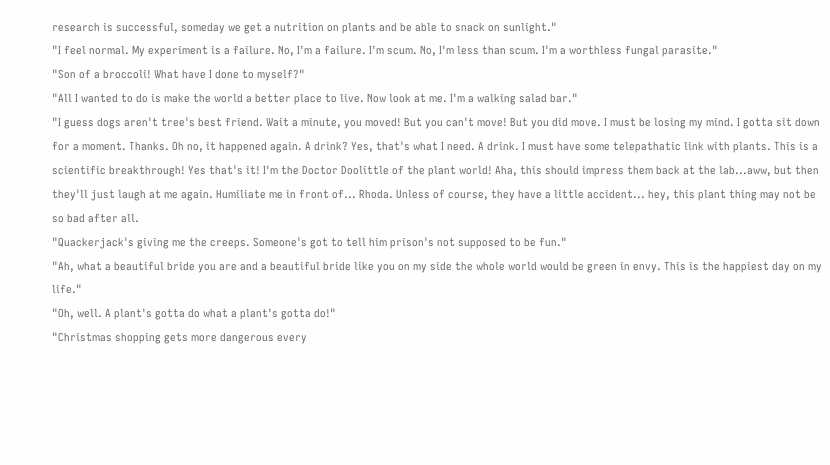research is successful, someday we get a nutrition on plants and be able to snack on sunlight."
"I feel normal. My experiment is a failure. No, I'm a failure. I'm scum. No, I'm less than scum. I'm a worthless fungal parasite."
"Son of a broccoli! What have I done to myself?"
"All I wanted to do is make the world a better place to live. Now look at me. I'm a walking salad bar."
"I guess dogs aren't tree's best friend. Wait a minute, you moved! But you can't move! But you did move. I must be losing my mind. I gotta sit down for a moment. Thanks. Oh no, it happened again. A drink? Yes, that's what I need. A drink. I must have some telepathatic link with plants. This is a scientific breakthrough! Yes that's it! I'm the Doctor Doolittle of the plant world! Aha, this should impress them back at the lab...aww, but then they'll just laugh at me again. Humiliate me in front of... Rhoda. Unless of course, they have a little accident... hey, this plant thing may not be so bad after all.
"Quackerjack's giving me the creeps. Someone's got to tell him prison's not supposed to be fun."
"Ah, what a beautiful bride you are and a beautiful bride like you on my side the whole world would be green in envy. This is the happiest day on my life."
"Oh, well. A plant's gotta do what a plant's gotta do!"
"Christmas shopping gets more dangerous every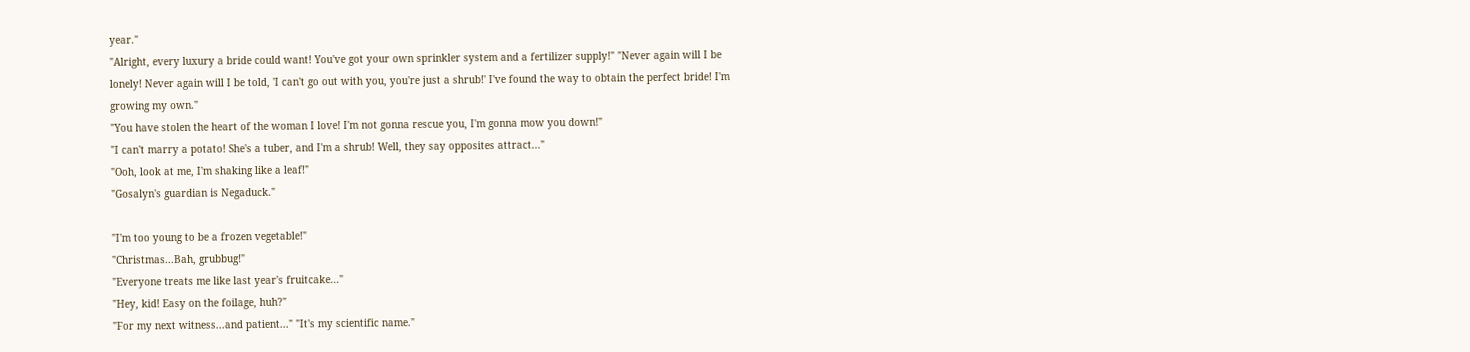year."
"Alright, every luxury a bride could want! You've got your own sprinkler system and a fertilizer supply!" "Never again will I be lonely! Never again will I be told, 'I can't go out with you, you're just a shrub!' I've found the way to obtain the perfect bride! I'm growing my own."
"You have stolen the heart of the woman I love! I'm not gonna rescue you, I'm gonna mow you down!"
"I can't marry a potato! She's a tuber, and I'm a shrub! Well, they say opposites attract..."
"Ooh, look at me, I'm shaking like a leaf!"
"Gosalyn's guardian is Negaduck."

"I'm too young to be a frozen vegetable!"
"Christmas...Bah, grubbug!"
"Everyone treats me like last year's fruitcake..."
"Hey, kid! Easy on the foilage, huh?"
"For my next witness...and patient..." "It's my scientific name."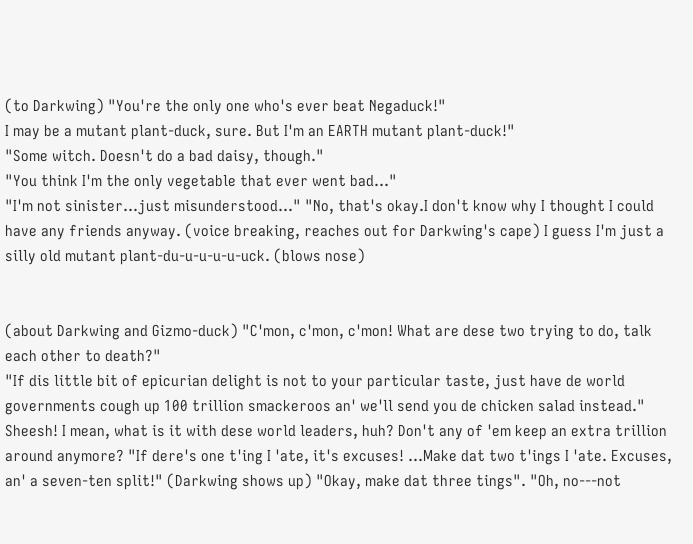(to Darkwing) "You're the only one who's ever beat Negaduck!"
I may be a mutant plant-duck, sure. But I'm an EARTH mutant plant-duck!"
"Some witch. Doesn't do a bad daisy, though."
"You think I'm the only vegetable that ever went bad..."
"I'm not sinister...just misunderstood..." "No, that's okay.I don't know why I thought I could have any friends anyway. (voice breaking, reaches out for Darkwing's cape) I guess I'm just a silly old mutant plant-du-u-u-u-u-uck. (blows nose)


(about Darkwing and Gizmo-duck) "C'mon, c'mon, c'mon! What are dese two trying to do, talk each other to death?"
"If dis little bit of epicurian delight is not to your particular taste, just have de world governments cough up 100 trillion smackeroos an' we'll send you de chicken salad instead." Sheesh! I mean, what is it with dese world leaders, huh? Don't any of 'em keep an extra trillion around anymore? "If dere's one t'ing I 'ate, it's excuses! ...Make dat two t'ings I 'ate. Excuses, an' a seven-ten split!" (Darkwing shows up) "Okay, make dat three tings". "Oh, no---not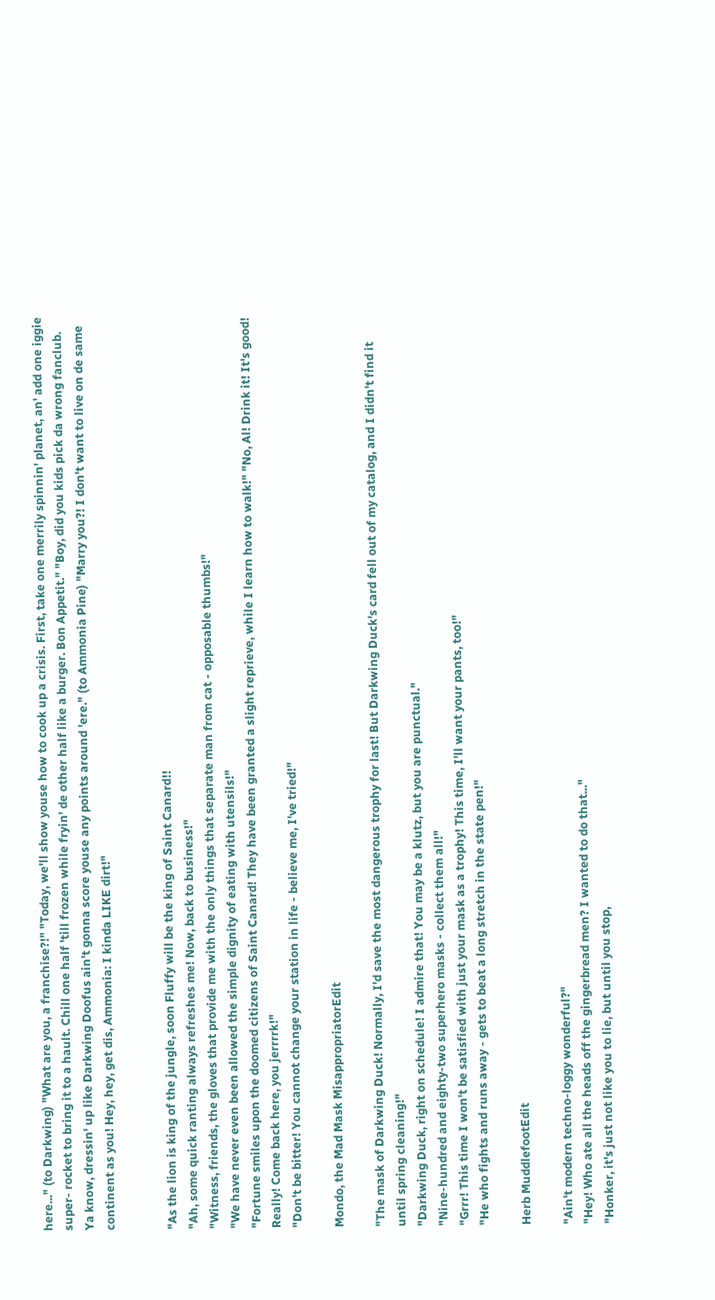here..." (to Darkwing) "What are you, a franchise?!" "Today, we'll show youse how to cook up a crisis. First, take one merrily spinnin' planet, an' add one iggie super- rocket to bring it to a hault. Chill one half 'till frozen while fryin' de other half like a burger. Bon Appetit." "Boy, did you kids pick da wrong fanclub. Ya know, dressin' up like Darkwing Doofus ain't gonna score youse any points around 'ere." (to Ammonia Pine) "Marry you?! I don't want to live on de same continent as you! Hey, hey, get dis, Ammonia: I kinda LIKE dirt!"


"As the lion is king of the jungle, soon Fluffy will be the king of Saint Canard!!
"Ah, some quick ranting always refreshes me! Now, back to business!"
"Witness, friends, the gloves that provide me with the only things that separate man from cat - opposable thumbs!"
"We have never even been allowed the simple dignity of eating with utensils!"
"Fortune smiles upon the doomed citizens of Saint Canard! They have been granted a slight reprieve, while I learn how to walk!" "No, Al! Drink it! It's good! Really! Come back here, you jerrrrk!"
"Don't be bitter! You cannot change your station in life - believe me, I've tried!"

Mondo, the Mad Mask MisappropriatorEdit

"The mask of Darkwing Duck! Normally, I'd save the most dangerous trophy for last! But Darkwing Duck's card fell out of my catalog, and I didn't find it until spring cleaning!"
"Darkwing Duck, right on schedule! I admire that! You may be a klutz, but you are punctual."
"Nine-hundred and eighty-two superhero masks - collect them all!"
"Grrr! This time I won't be satisfied with just your mask as a trophy! This time, I'll want your pants, too!"
"He who fights and runs away - gets to beat a long stretch in the state pen!"

Herb MuddlefootEdit

"Ain't modern techno-loggy wonderful?"
"Hey! Who ate all the heads off the gingerbread men? I wanted to do that..."
"Honker, it's just not like you to lie, but until you stop,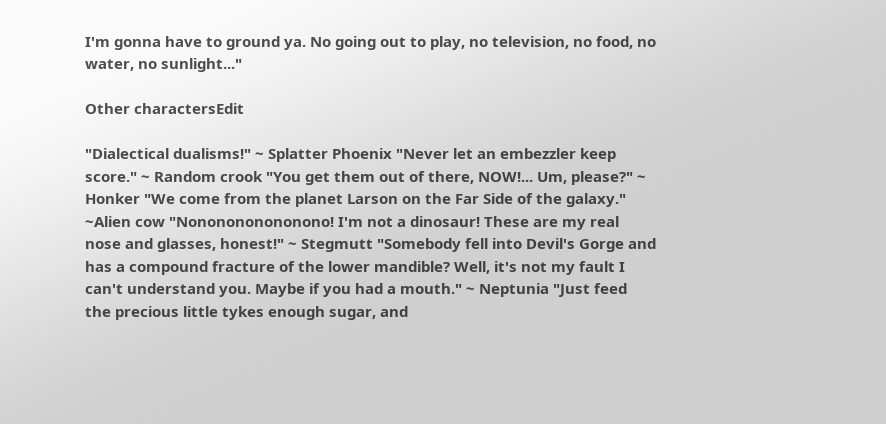I'm gonna have to ground ya. No going out to play, no television, no food, no water, no sunlight..."

Other charactersEdit

"Dialectical dualisms!" ~ Splatter Phoenix "Never let an embezzler keep score." ~ Random crook "You get them out of there, NOW!... Um, please?" ~ Honker "We come from the planet Larson on the Far Side of the galaxy." ~Alien cow "Nononononononono! I'm not a dinosaur! These are my real nose and glasses, honest!" ~ Stegmutt "Somebody fell into Devil's Gorge and has a compound fracture of the lower mandible? Well, it's not my fault I can't understand you. Maybe if you had a mouth." ~ Neptunia "Just feed the precious little tykes enough sugar, and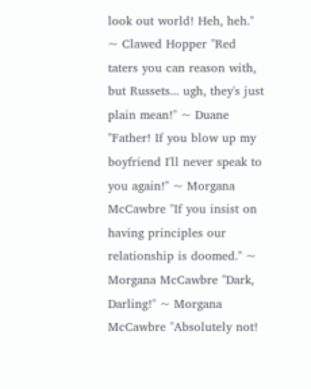look out world! Heh, heh." ~ Clawed Hopper "Red taters you can reason with, but Russets... ugh, they's just plain mean!" ~ Duane "Father! If you blow up my boyfriend I'll never speak to you again!" ~ Morgana McCawbre "If you insist on having principles our relationship is doomed." ~ Morgana McCawbre "Dark, Darling!" ~ Morgana McCawbre "Absolutely not!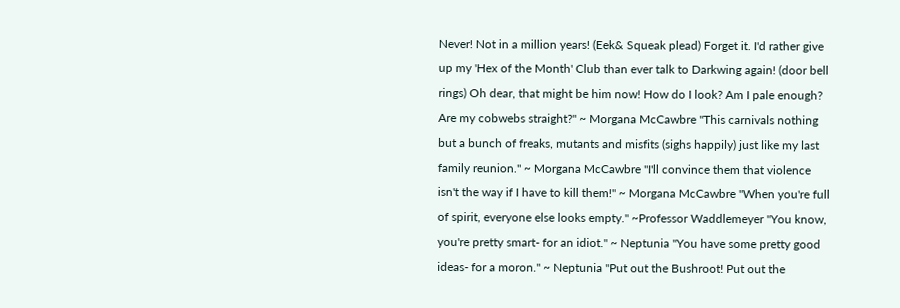Never! Not in a million years! (Eek& Squeak plead) Forget it. I'd rather give up my 'Hex of the Month' Club than ever talk to Darkwing again! (door bell rings) Oh dear, that might be him now! How do I look? Am I pale enough? Are my cobwebs straight?" ~ Morgana McCawbre "This carnivals nothing but a bunch of freaks, mutants and misfits (sighs happily) just like my last family reunion." ~ Morgana McCawbre "I'll convince them that violence isn't the way if I have to kill them!" ~ Morgana McCawbre "When you're full of spirit, everyone else looks empty." ~Professor Waddlemeyer "You know, you're pretty smart- for an idiot." ~ Neptunia "You have some pretty good ideas- for a moron." ~ Neptunia "Put out the Bushroot! Put out the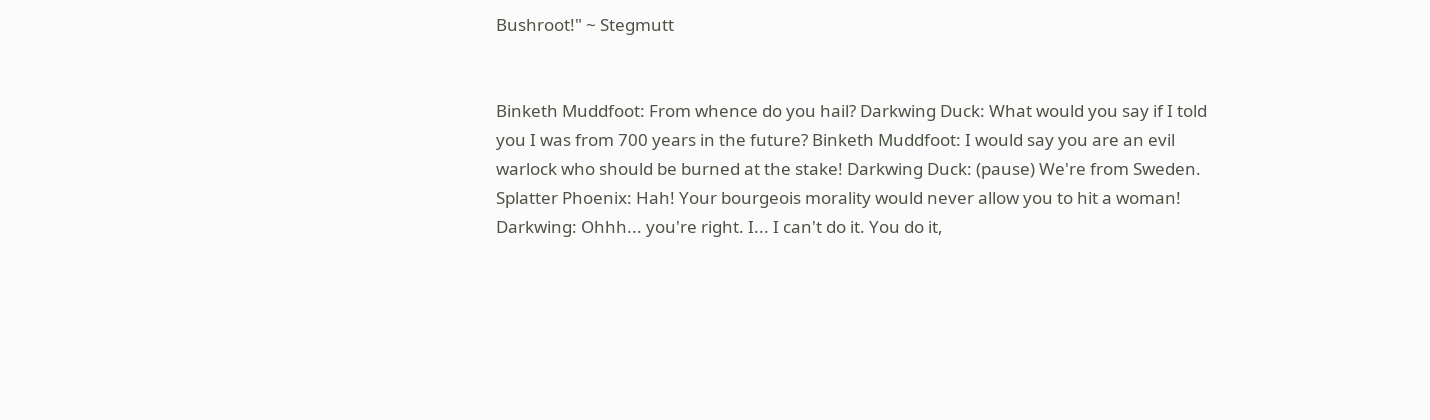Bushroot!" ~ Stegmutt


Binketh Muddfoot: From whence do you hail? Darkwing Duck: What would you say if I told you I was from 700 years in the future? Binketh Muddfoot: I would say you are an evil warlock who should be burned at the stake! Darkwing Duck: (pause) We're from Sweden. Splatter Phoenix: Hah! Your bourgeois morality would never allow you to hit a woman! Darkwing: Ohhh... you're right. I... I can't do it. You do it,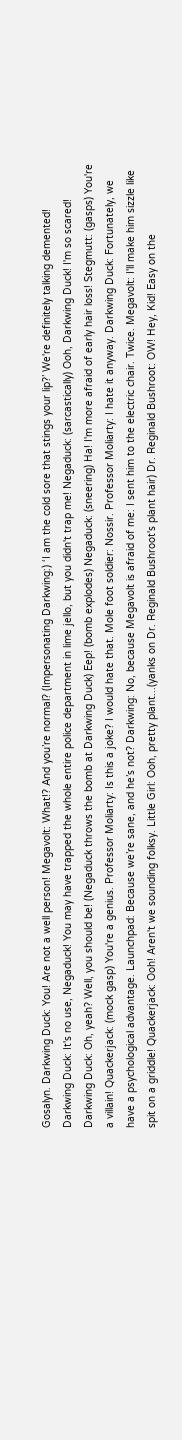Gosalyn. Darkwing Duck: You! Are not a well person! Megavolt: What!? And you’re normal? (Impersonating Darkwing:) ‘I am the cold sore that stings your lip?’ We're definitely talking demented! Darkwing Duck: It's no use, Negaduck! You may have trapped the whole entire police department in lime jello, but you didn't trap me! Negaduck: (sarcastically) Ooh, Darkwing Duck! I'm so scared! Darkwing Duck: Oh, yeah? Well, you should be! (Negaduck throws the bomb at Darkwing Duck) Eep! (bomb explodes) Negaduck: (sneering) Ha! I'm more afraid of early hair loss! Stegmutt: (gasps) You're a villain! Quackerjack: (mock gasp) You're a genius. Professor Moliarty: Is this a joke? I would hate that. Mole foot soldier: Nossir. Professor Moliarty: I hate it anyway. Darkwing Duck: Fortunately, we have a psychological advantage. Launchpad: Because we’re sane, and he’s not? Darkwing: No, because Megavolt is afraid of me: I sent him to the electric chair. Twice. Megavolt: I'll make him sizzle like spit on a griddle! Quackerjack: Ooh! Aren't we sounding folksy. Little Girl: Ooh, pretty plant...(yanks on Dr. Reginald Bushroot's plant hair) Dr. Reginald Bushroot: OW! Hey, Kid! Easy on the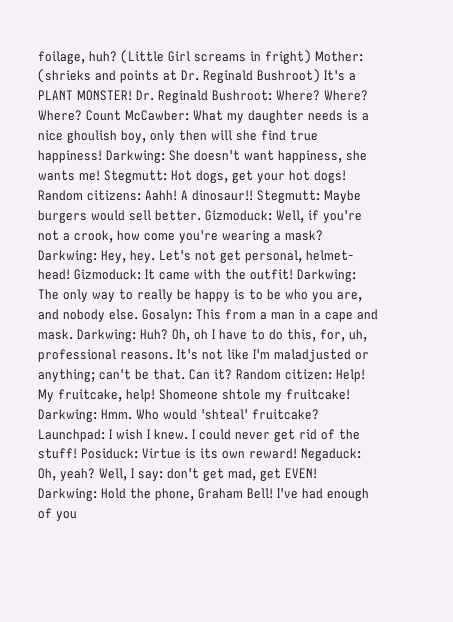foilage, huh? (Little Girl screams in fright) Mother: (shrieks and points at Dr. Reginald Bushroot) It's a PLANT MONSTER! Dr. Reginald Bushroot: Where? Where? Where? Count McCawber: What my daughter needs is a nice ghoulish boy, only then will she find true happiness! Darkwing: She doesn't want happiness, she wants me! Stegmutt: Hot dogs, get your hot dogs! Random citizens: Aahh! A dinosaur!! Stegmutt: Maybe burgers would sell better. Gizmoduck: Well, if you're not a crook, how come you're wearing a mask? Darkwing: Hey, hey. Let's not get personal, helmet-head! Gizmoduck: It came with the outfit! Darkwing: The only way to really be happy is to be who you are, and nobody else. Gosalyn: This from a man in a cape and mask. Darkwing: Huh? Oh, oh I have to do this, for, uh, professional reasons. It's not like I'm maladjusted or anything; can't be that. Can it? Random citizen: Help! My fruitcake, help! Shomeone shtole my fruitcake! Darkwing: Hmm. Who would 'shteal' fruitcake? Launchpad: I wish I knew. I could never get rid of the stuff! Posiduck: Virtue is its own reward! Negaduck: Oh, yeah? Well, I say: don't get mad, get EVEN! Darkwing: Hold the phone, Graham Bell! I've had enough of you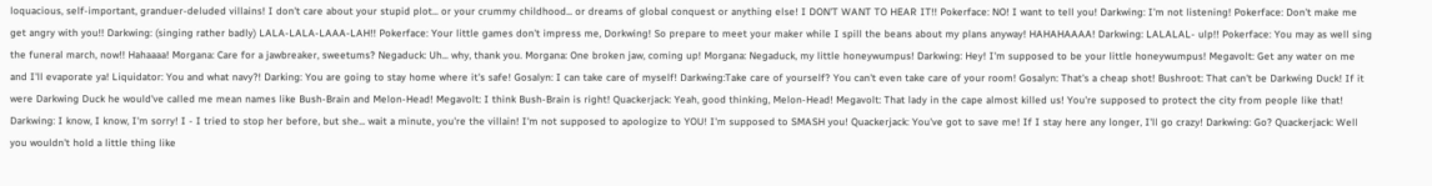loquacious, self-important, granduer-deluded villains! I don't care about your stupid plot... or your crummy childhood... or dreams of global conquest or anything else! I DON'T WANT TO HEAR IT!! Pokerface: NO! I want to tell you! Darkwing: I'm not listening! Pokerface: Don't make me get angry with you!! Darkwing: (singing rather badly) LALA-LALA-LAAA-LAH!! Pokerface: Your little games don't impress me, Dorkwing! So prepare to meet your maker while I spill the beans about my plans anyway! HAHAHAAAA! Darkwing: LALALAL- ulp!! Pokerface: You may as well sing the funeral march, now!! Hahaaaa! Morgana: Care for a jawbreaker, sweetums? Negaduck: Uh... why, thank you. Morgana: One broken jaw, coming up! Morgana: Negaduck, my little honeywumpus! Darkwing: Hey! I'm supposed to be your little honeywumpus! Megavolt: Get any water on me and I'll evaporate ya! Liquidator: You and what navy?! Darking: You are going to stay home where it's safe! Gosalyn: I can take care of myself! Darkwing:Take care of yourself? You can't even take care of your room! Gosalyn: That's a cheap shot! Bushroot: That can't be Darkwing Duck! If it were Darkwing Duck he would've called me mean names like Bush-Brain and Melon-Head! Megavolt: I think Bush-Brain is right! Quackerjack: Yeah, good thinking, Melon-Head! Megavolt: That lady in the cape almost killed us! You're supposed to protect the city from people like that! Darkwing: I know, I know, I'm sorry! I - I tried to stop her before, but she... wait a minute, you're the villain! I'm not supposed to apologize to YOU! I'm supposed to SMASH you! Quackerjack: You've got to save me! If I stay here any longer, I'll go crazy! Darkwing: Go? Quackerjack: Well you wouldn't hold a little thing like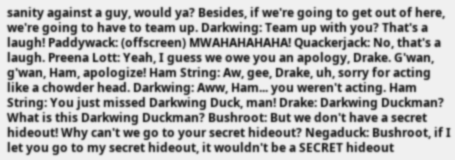sanity against a guy, would ya? Besides, if we're going to get out of here, we're going to have to team up. Darkwing: Team up with you? That's a laugh! Paddywack: (offscreen) MWAHAHAHAHA! Quackerjack: No, that's a laugh. Preena Lott: Yeah, I guess we owe you an apology, Drake. G'wan, g'wan, Ham, apologize! Ham String: Aw, gee, Drake, uh, sorry for acting like a chowder head. Darkwing: Aww, Ham... you weren't acting. Ham String: You just missed Darkwing Duck, man! Drake: Darkwing Duckman? What is this Darkwing Duckman? Bushroot: But we don't have a secret hideout! Why can't we go to your secret hideout? Negaduck: Bushroot, if I let you go to my secret hideout, it wouldn't be a SECRET hideout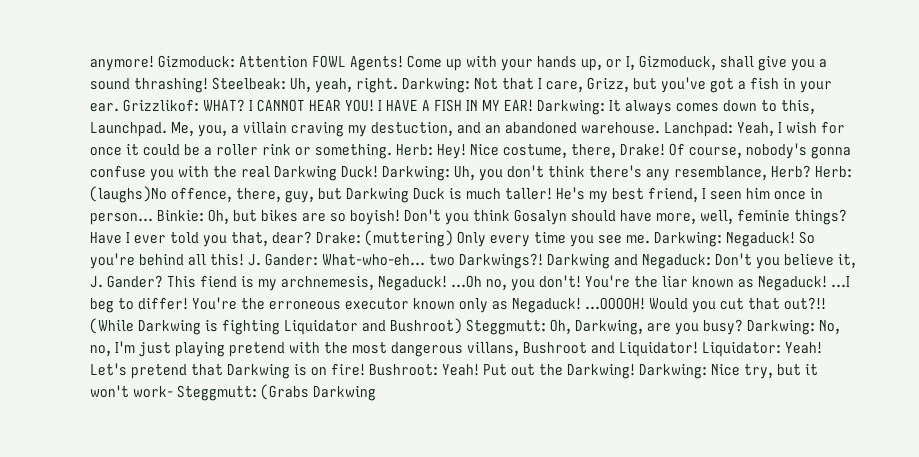anymore! Gizmoduck: Attention FOWL Agents! Come up with your hands up, or I, Gizmoduck, shall give you a sound thrashing! Steelbeak: Uh, yeah, right. Darkwing: Not that I care, Grizz, but you've got a fish in your ear. Grizzlikof: WHAT? I CANNOT HEAR YOU! I HAVE A FISH IN MY EAR! Darkwing: It always comes down to this, Launchpad. Me, you, a villain craving my destuction, and an abandoned warehouse. Lanchpad: Yeah, I wish for once it could be a roller rink or something. Herb: Hey! Nice costume, there, Drake! Of course, nobody's gonna confuse you with the real Darkwing Duck! Darkwing: Uh, you don't think there's any resemblance, Herb? Herb: (laughs)No offence, there, guy, but Darkwing Duck is much taller! He's my best friend, I seen him once in person... Binkie: Oh, but bikes are so boyish! Don't you think Gosalyn should have more, well, feminie things? Have I ever told you that, dear? Drake: (muttering) Only every time you see me. Darkwing: Negaduck! So you're behind all this! J. Gander: What-who-eh... two Darkwings?! Darkwing and Negaduck: Don't you believe it, J. Gander? This fiend is my archnemesis, Negaduck! ...Oh no, you don't! You're the liar known as Negaduck! ...I beg to differ! You're the erroneous executor known only as Negaduck! ...OOOOH! Would you cut that out?!! (While Darkwing is fighting Liquidator and Bushroot) Steggmutt: Oh, Darkwing, are you busy? Darkwing: No, no, I'm just playing pretend with the most dangerous villans, Bushroot and Liquidator! Liquidator: Yeah! Let's pretend that Darkwing is on fire! Bushroot: Yeah! Put out the Darkwing! Darkwing: Nice try, but it won't work- Steggmutt: (Grabs Darkwing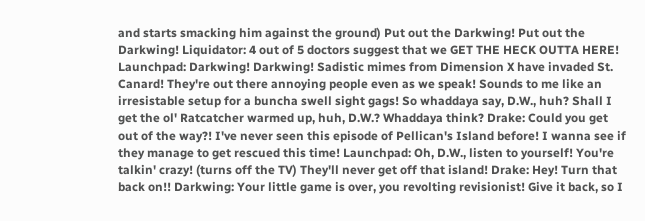and starts smacking him against the ground) Put out the Darkwing! Put out the Darkwing! Liquidator: 4 out of 5 doctors suggest that we GET THE HECK OUTTA HERE! Launchpad: Darkwing! Darkwing! Sadistic mimes from Dimension X have invaded St. Canard! They're out there annoying people even as we speak! Sounds to me like an irresistable setup for a buncha swell sight gags! So whaddaya say, D.W., huh? Shall I get the ol' Ratcatcher warmed up, huh, D.W.? Whaddaya think? Drake: Could you get out of the way?! I've never seen this episode of Pellican's Island before! I wanna see if they manage to get rescued this time! Launchpad: Oh, D.W., listen to yourself! You're talkin' crazy! (turns off the TV) They'll never get off that island! Drake: Hey! Turn that back on!! Darkwing: Your little game is over, you revolting revisionist! Give it back, so I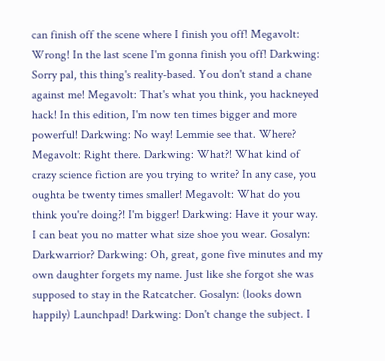can finish off the scene where I finish you off! Megavolt: Wrong! In the last scene I'm gonna finish you off! Darkwing: Sorry pal, this thing's reality-based. You don't stand a chane against me! Megavolt: That's what you think, you hackneyed hack! In this edition, I'm now ten times bigger and more powerful! Darkwing: No way! Lemmie see that. Where? Megavolt: Right there. Darkwing: What?! What kind of crazy science fiction are you trying to write? In any case, you oughta be twenty times smaller! Megavolt: What do you think you're doing?! I'm bigger! Darkwing: Have it your way. I can beat you no matter what size shoe you wear. Gosalyn: Darkwarrior? Darkwing: Oh, great, gone five minutes and my own daughter forgets my name. Just like she forgot she was supposed to stay in the Ratcatcher. Gosalyn: (looks down happily) Launchpad! Darkwing: Don't change the subject. I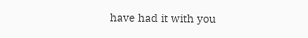have had it with you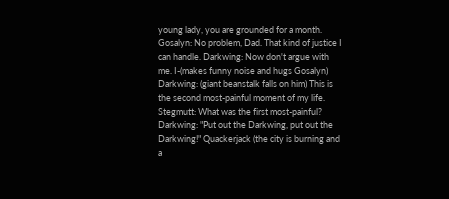young lady, you are grounded for a month. Gosalyn: No problem, Dad. That kind of justice I can handle. Darkwing: Now don't argue with me. I-(makes funny noise and hugs Gosalyn) Darkwing: (giant beanstalk falls on him) This is the second most-painful moment of my life. Stegmutt: What was the first most-painful? Darkwing: "Put out the Darkwing, put out the Darkwing!" Quackerjack (the city is burning and a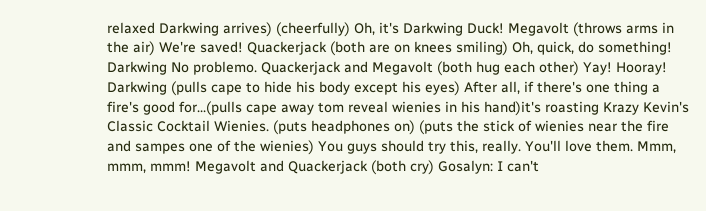relaxed Darkwing arrives) (cheerfully) Oh, it's Darkwing Duck! Megavolt (throws arms in the air) We're saved! Quackerjack (both are on knees smiling) Oh, quick, do something! Darkwing No problemo. Quackerjack and Megavolt (both hug each other) Yay! Hooray! Darkwing (pulls cape to hide his body except his eyes) After all, if there's one thing a fire's good for...(pulls cape away tom reveal wienies in his hand)it's roasting Krazy Kevin's Classic Cocktail Wienies. (puts headphones on) (puts the stick of wienies near the fire and sampes one of the wienies) You guys should try this, really. You'll love them. Mmm, mmm, mmm! Megavolt and Quackerjack (both cry) Gosalyn: I can't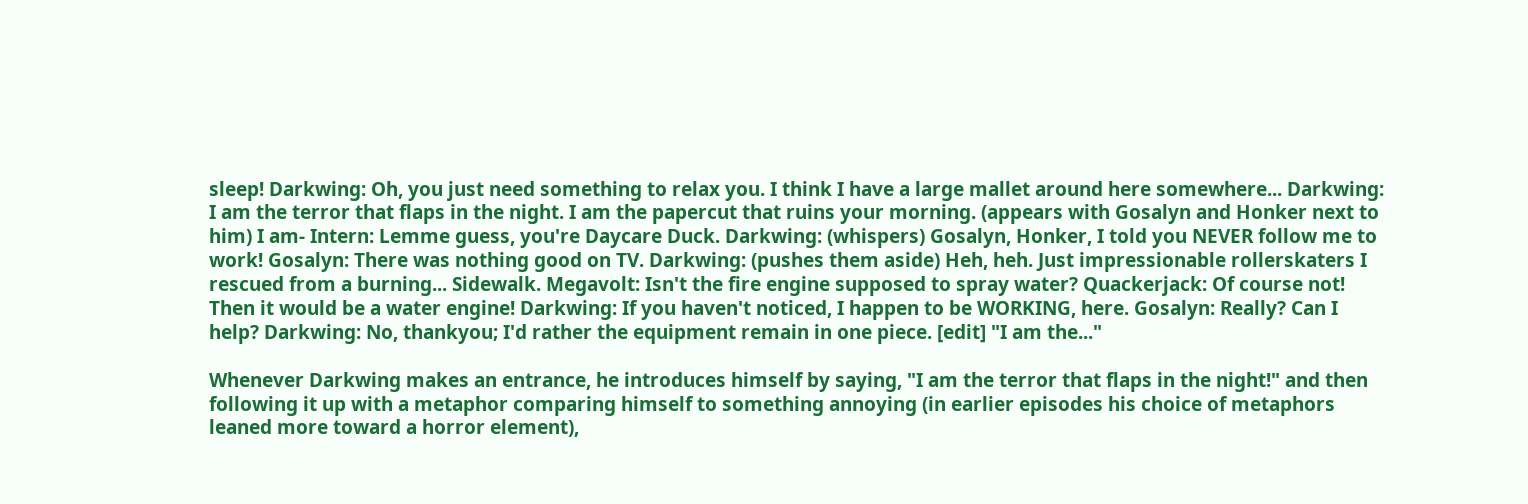sleep! Darkwing: Oh, you just need something to relax you. I think I have a large mallet around here somewhere... Darkwing: I am the terror that flaps in the night. I am the papercut that ruins your morning. (appears with Gosalyn and Honker next to him) I am- Intern: Lemme guess, you're Daycare Duck. Darkwing: (whispers) Gosalyn, Honker, I told you NEVER follow me to work! Gosalyn: There was nothing good on TV. Darkwing: (pushes them aside) Heh, heh. Just impressionable rollerskaters I rescued from a burning... Sidewalk. Megavolt: Isn't the fire engine supposed to spray water? Quackerjack: Of course not! Then it would be a water engine! Darkwing: If you haven't noticed, I happen to be WORKING, here. Gosalyn: Really? Can I help? Darkwing: No, thankyou; I'd rather the equipment remain in one piece. [edit] "I am the..."

Whenever Darkwing makes an entrance, he introduces himself by saying, "I am the terror that flaps in the night!" and then following it up with a metaphor comparing himself to something annoying (in earlier episodes his choice of metaphors leaned more toward a horror element),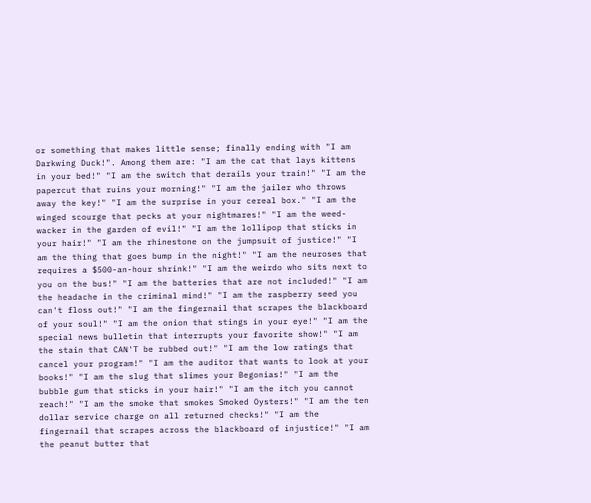or something that makes little sense; finally ending with "I am Darkwing Duck!". Among them are: "I am the cat that lays kittens in your bed!" "I am the switch that derails your train!" "I am the papercut that ruins your morning!" "I am the jailer who throws away the key!" "I am the surprise in your cereal box." "I am the winged scourge that pecks at your nightmares!" "I am the weed-wacker in the garden of evil!" "I am the lollipop that sticks in your hair!" "I am the rhinestone on the jumpsuit of justice!" "I am the thing that goes bump in the night!" "I am the neuroses that requires a $500-an-hour shrink!" "I am the weirdo who sits next to you on the bus!" "I am the batteries that are not included!" "I am the headache in the criminal mind!" "I am the raspberry seed you can't floss out!" "I am the fingernail that scrapes the blackboard of your soul!" "I am the onion that stings in your eye!" "I am the special news bulletin that interrupts your favorite show!" "I am the stain that CAN'T be rubbed out!" "I am the low ratings that cancel your program!" "I am the auditor that wants to look at your books!" "I am the slug that slimes your Begonias!" "I am the bubble gum that sticks in your hair!" "I am the itch you cannot reach!" "I am the smoke that smokes Smoked Oysters!" "I am the ten dollar service charge on all returned checks!" "I am the fingernail that scrapes across the blackboard of injustice!" "I am the peanut butter that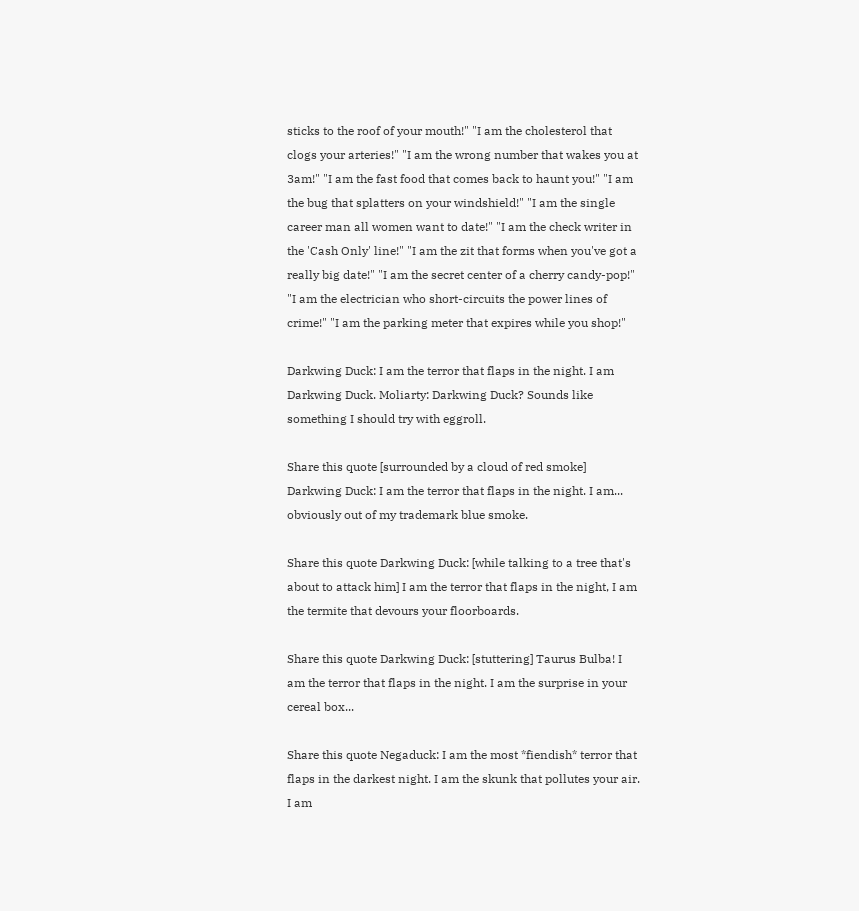sticks to the roof of your mouth!" "I am the cholesterol that clogs your arteries!" "I am the wrong number that wakes you at 3am!" "I am the fast food that comes back to haunt you!" "I am the bug that splatters on your windshield!" "I am the single career man all women want to date!" "I am the check writer in the 'Cash Only' line!" "I am the zit that forms when you've got a really big date!" "I am the secret center of a cherry candy-pop!" "I am the electrician who short-circuits the power lines of crime!" "I am the parking meter that expires while you shop!"

Darkwing Duck: I am the terror that flaps in the night. I am Darkwing Duck. Moliarty: Darkwing Duck? Sounds like something I should try with eggroll.

Share this quote [surrounded by a cloud of red smoke] Darkwing Duck: I am the terror that flaps in the night. I am... obviously out of my trademark blue smoke.

Share this quote Darkwing Duck: [while talking to a tree that's about to attack him] I am the terror that flaps in the night, I am the termite that devours your floorboards.

Share this quote Darkwing Duck: [stuttering] Taurus Bulba! I am the terror that flaps in the night. I am the surprise in your cereal box...

Share this quote Negaduck: I am the most *fiendish* terror that flaps in the darkest night. I am the skunk that pollutes your air. I am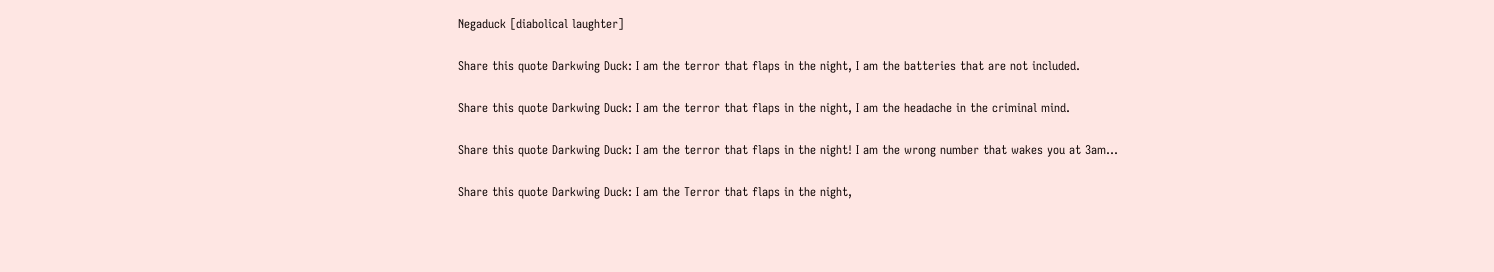Negaduck [diabolical laughter]

Share this quote Darkwing Duck: I am the terror that flaps in the night, I am the batteries that are not included.

Share this quote Darkwing Duck: I am the terror that flaps in the night, I am the headache in the criminal mind.

Share this quote Darkwing Duck: I am the terror that flaps in the night! I am the wrong number that wakes you at 3am...

Share this quote Darkwing Duck: I am the Terror that flaps in the night,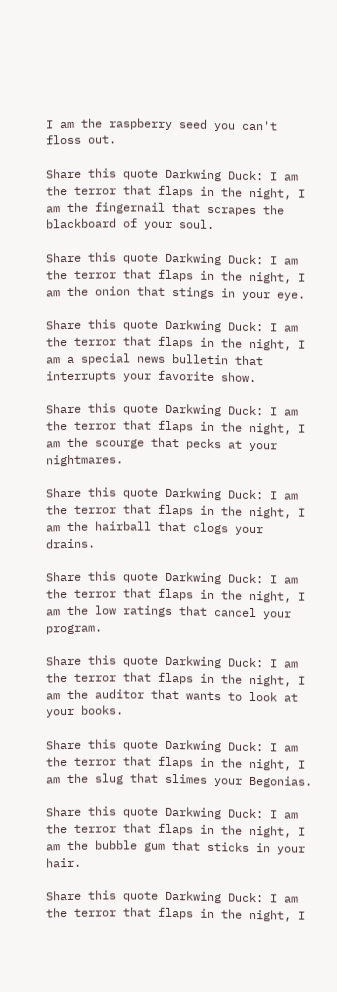I am the raspberry seed you can't floss out.

Share this quote Darkwing Duck: I am the terror that flaps in the night, I am the fingernail that scrapes the blackboard of your soul.

Share this quote Darkwing Duck: I am the terror that flaps in the night, I am the onion that stings in your eye.

Share this quote Darkwing Duck: I am the terror that flaps in the night, I am a special news bulletin that interrupts your favorite show.

Share this quote Darkwing Duck: I am the terror that flaps in the night, I am the scourge that pecks at your nightmares.

Share this quote Darkwing Duck: I am the terror that flaps in the night, I am the hairball that clogs your drains.

Share this quote Darkwing Duck: I am the terror that flaps in the night, I am the low ratings that cancel your program.

Share this quote Darkwing Duck: I am the terror that flaps in the night, I am the auditor that wants to look at your books.

Share this quote Darkwing Duck: I am the terror that flaps in the night, I am the slug that slimes your Begonias.

Share this quote Darkwing Duck: I am the terror that flaps in the night, I am the bubble gum that sticks in your hair.

Share this quote Darkwing Duck: I am the terror that flaps in the night, I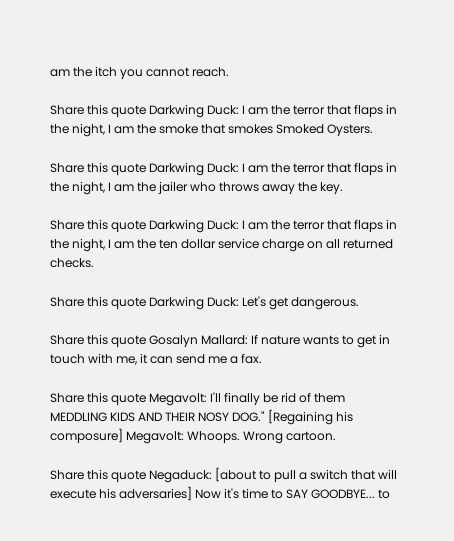am the itch you cannot reach.

Share this quote Darkwing Duck: I am the terror that flaps in the night, I am the smoke that smokes Smoked Oysters.

Share this quote Darkwing Duck: I am the terror that flaps in the night, I am the jailer who throws away the key.

Share this quote Darkwing Duck: I am the terror that flaps in the night, I am the ten dollar service charge on all returned checks.

Share this quote Darkwing Duck: Let's get dangerous.

Share this quote Gosalyn Mallard: If nature wants to get in touch with me, it can send me a fax.

Share this quote Megavolt: I'll finally be rid of them MEDDLING KIDS AND THEIR NOSY DOG." [Regaining his composure] Megavolt: Whoops. Wrong cartoon.

Share this quote Negaduck: [about to pull a switch that will execute his adversaries] Now it's time to SAY GOODBYE... to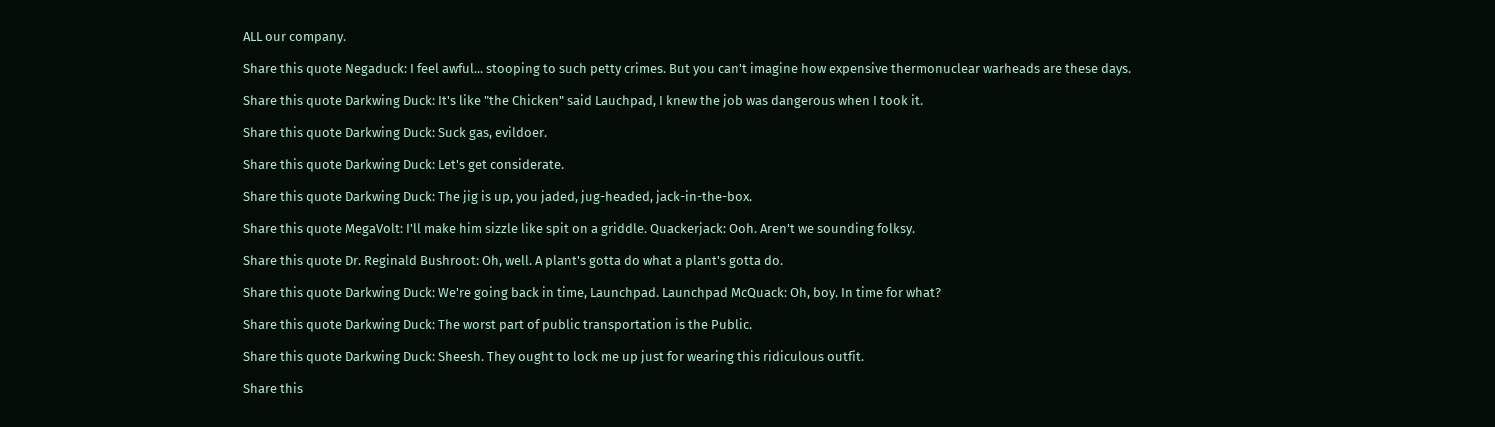ALL our company.

Share this quote Negaduck: I feel awful... stooping to such petty crimes. But you can't imagine how expensive thermonuclear warheads are these days.

Share this quote Darkwing Duck: It's like "the Chicken" said Lauchpad, I knew the job was dangerous when I took it.

Share this quote Darkwing Duck: Suck gas, evildoer.

Share this quote Darkwing Duck: Let's get considerate.

Share this quote Darkwing Duck: The jig is up, you jaded, jug-headed, jack-in-the-box.

Share this quote MegaVolt: I'll make him sizzle like spit on a griddle. Quackerjack: Ooh. Aren't we sounding folksy.

Share this quote Dr. Reginald Bushroot: Oh, well. A plant's gotta do what a plant's gotta do.

Share this quote Darkwing Duck: We're going back in time, Launchpad. Launchpad McQuack: Oh, boy. In time for what?

Share this quote Darkwing Duck: The worst part of public transportation is the Public.

Share this quote Darkwing Duck: Sheesh. They ought to lock me up just for wearing this ridiculous outfit.

Share this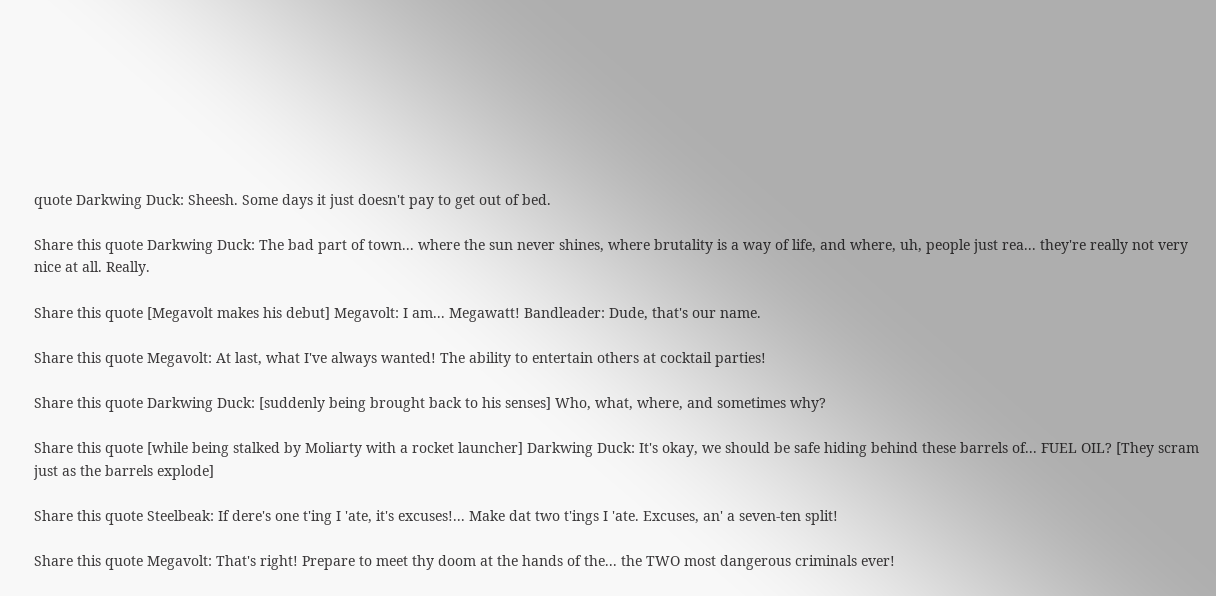quote Darkwing Duck: Sheesh. Some days it just doesn't pay to get out of bed.

Share this quote Darkwing Duck: The bad part of town... where the sun never shines, where brutality is a way of life, and where, uh, people just rea... they're really not very nice at all. Really.

Share this quote [Megavolt makes his debut] Megavolt: I am... Megawatt! Bandleader: Dude, that's our name.

Share this quote Megavolt: At last, what I've always wanted! The ability to entertain others at cocktail parties!

Share this quote Darkwing Duck: [suddenly being brought back to his senses] Who, what, where, and sometimes why?

Share this quote [while being stalked by Moliarty with a rocket launcher] Darkwing Duck: It's okay, we should be safe hiding behind these barrels of... FUEL OIL? [They scram just as the barrels explode]

Share this quote Steelbeak: If dere's one t'ing I 'ate, it's excuses!... Make dat two t'ings I 'ate. Excuses, an' a seven-ten split!

Share this quote Megavolt: That's right! Prepare to meet thy doom at the hands of the... the TWO most dangerous criminals ever!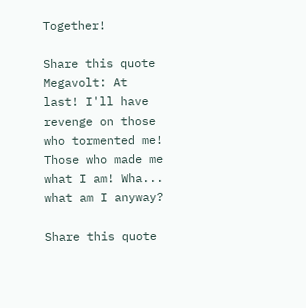Together!

Share this quote Megavolt: At last! I'll have revenge on those who tormented me! Those who made me what I am! Wha... what am I anyway?

Share this quote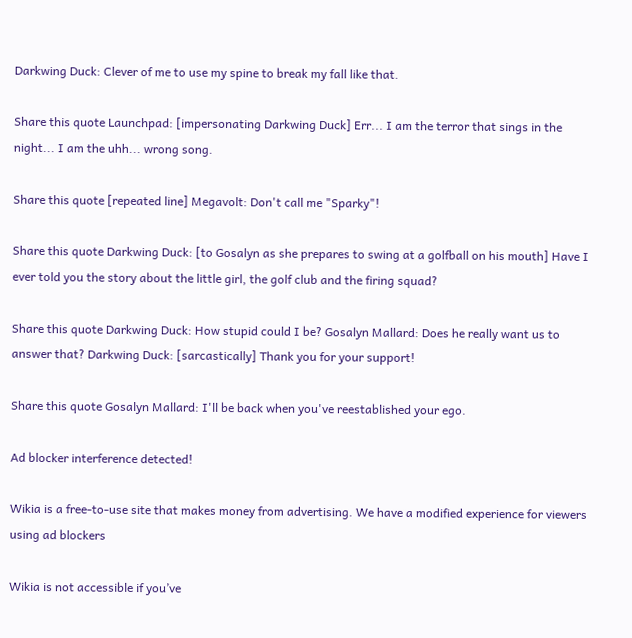Darkwing Duck: Clever of me to use my spine to break my fall like that.

Share this quote Launchpad: [impersonating Darkwing Duck] Err... I am the terror that sings in the night... I am the uhh... wrong song.

Share this quote [repeated line] Megavolt: Don't call me "Sparky"!

Share this quote Darkwing Duck: [to Gosalyn as she prepares to swing at a golfball on his mouth] Have I ever told you the story about the little girl, the golf club and the firing squad?

Share this quote Darkwing Duck: How stupid could I be? Gosalyn Mallard: Does he really want us to answer that? Darkwing Duck: [sarcastically] Thank you for your support!

Share this quote Gosalyn Mallard: I'll be back when you've reestablished your ego.

Ad blocker interference detected!

Wikia is a free-to-use site that makes money from advertising. We have a modified experience for viewers using ad blockers

Wikia is not accessible if you’ve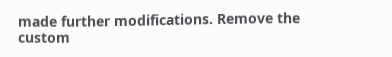made further modifications. Remove the custom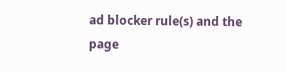ad blocker rule(s) and the page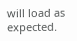will load as expected.